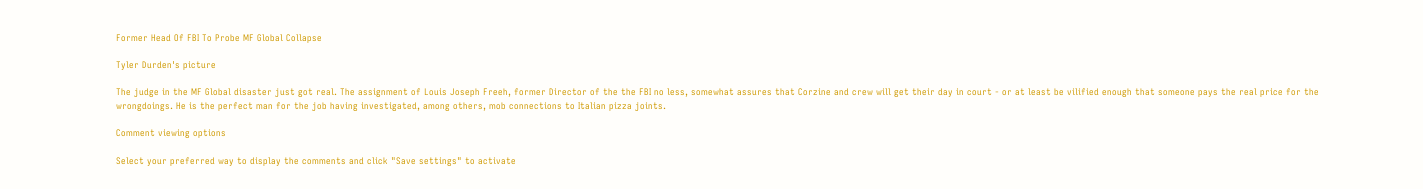Former Head Of FBI To Probe MF Global Collapse

Tyler Durden's picture

The judge in the MF Global disaster just got real. The assignment of Louis Joseph Freeh, former Director of the the FBI no less, somewhat assures that Corzine and crew will get their day in court - or at least be vilified enough that someone pays the real price for the wrongdoings. He is the perfect man for the job having investigated, among others, mob connections to Italian pizza joints.

Comment viewing options

Select your preferred way to display the comments and click "Save settings" to activate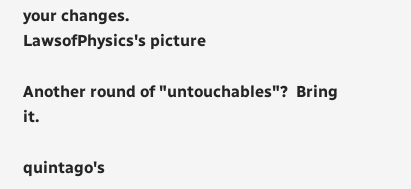your changes.
LawsofPhysics's picture

Another round of "untouchables"?  Bring it.

quintago's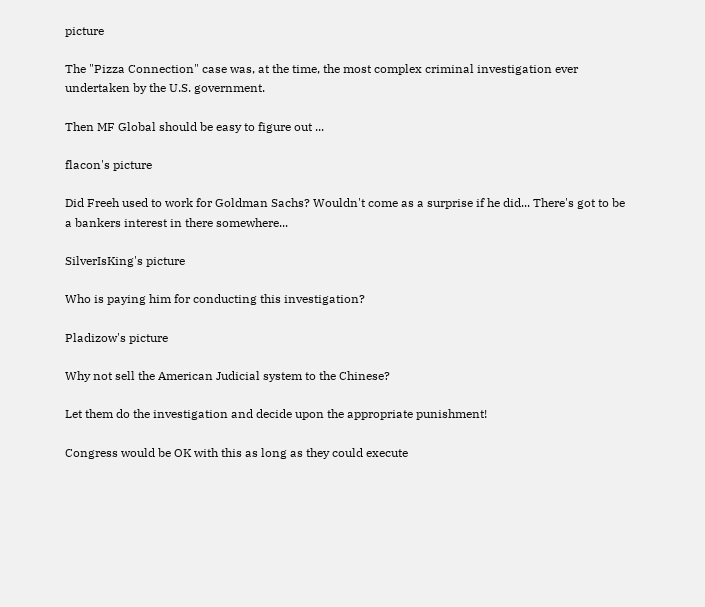picture

The "Pizza Connection" case was, at the time, the most complex criminal investigation ever undertaken by the U.S. government.

Then MF Global should be easy to figure out ...

flacon's picture

Did Freeh used to work for Goldman Sachs? Wouldn't come as a surprise if he did... There's got to be a bankers interest in there somewhere...

SilverIsKing's picture

Who is paying him for conducting this investigation?

Pladizow's picture

Why not sell the American Judicial system to the Chinese?

Let them do the investigation and decide upon the appropriate punishment!

Congress would be OK with this as long as they could execute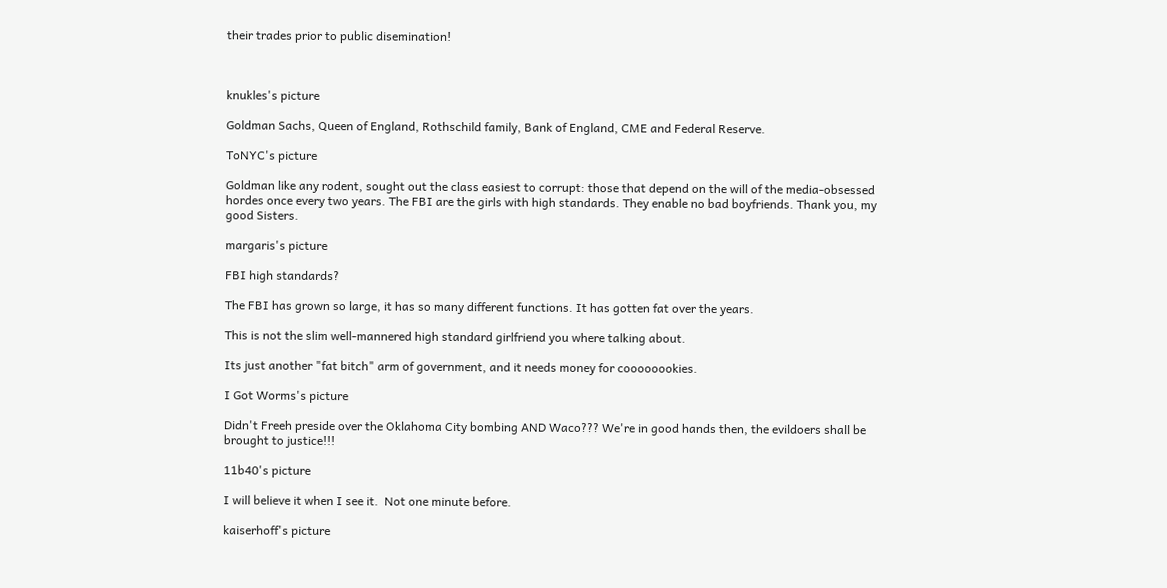their trades prior to public disemination!



knukles's picture

Goldman Sachs, Queen of England, Rothschild family, Bank of England, CME and Federal Reserve.

ToNYC's picture

Goldman like any rodent, sought out the class easiest to corrupt: those that depend on the will of the media-obsessed hordes once every two years. The FBI are the girls with high standards. They enable no bad boyfriends. Thank you, my good Sisters.

margaris's picture

FBI high standards?

The FBI has grown so large, it has so many different functions. It has gotten fat over the years.

This is not the slim well-mannered high standard girlfriend you where talking about.

Its just another "fat bitch" arm of government, and it needs money for coooooookies.

I Got Worms's picture

Didn't Freeh preside over the Oklahoma City bombing AND Waco??? We're in good hands then, the evildoers shall be brought to justice!!!

11b40's picture

I will believe it when I see it.  Not one minute before.

kaiserhoff's picture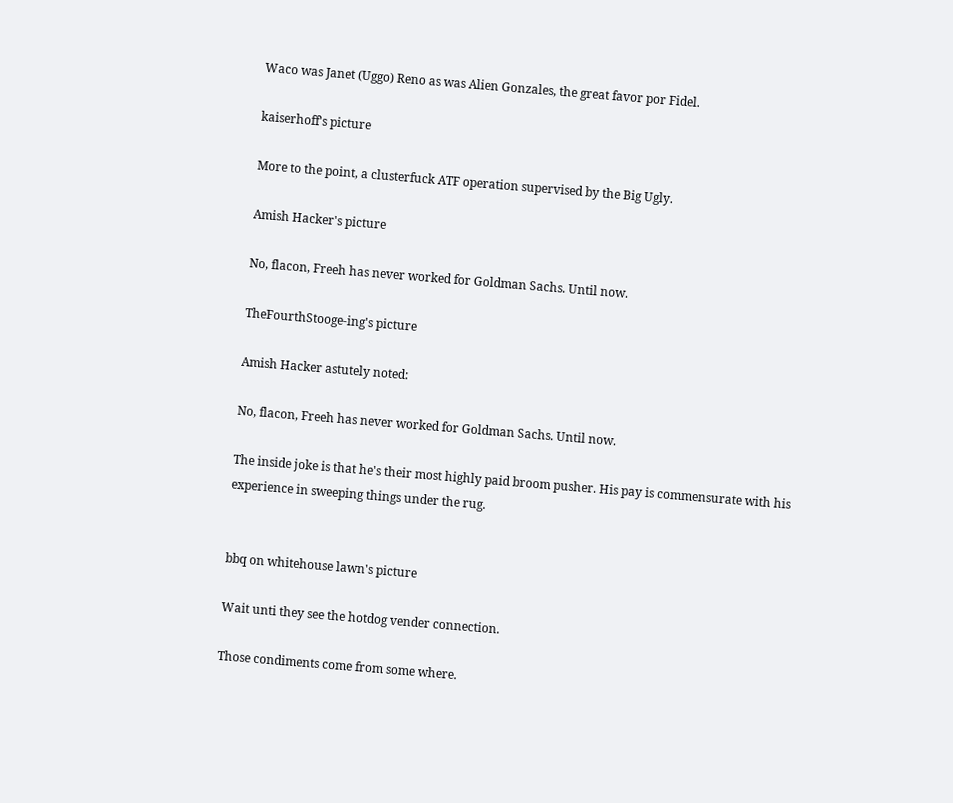Waco was Janet (Uggo) Reno as was Alien Gonzales, the great favor por Fidel.

kaiserhoff's picture

More to the point, a clusterfuck ATF operation supervised by the Big Ugly.

Amish Hacker's picture

No, flacon, Freeh has never worked for Goldman Sachs. Until now.

TheFourthStooge-ing's picture

Amish Hacker astutely noted:

No, flacon, Freeh has never worked for Goldman Sachs. Until now.

The inside joke is that he's their most highly paid broom pusher. His pay is commensurate with his experience in sweeping things under the rug.


bbq on whitehouse lawn's picture

Wait unti they see the hotdog vender connection.

Those condiments come from some where.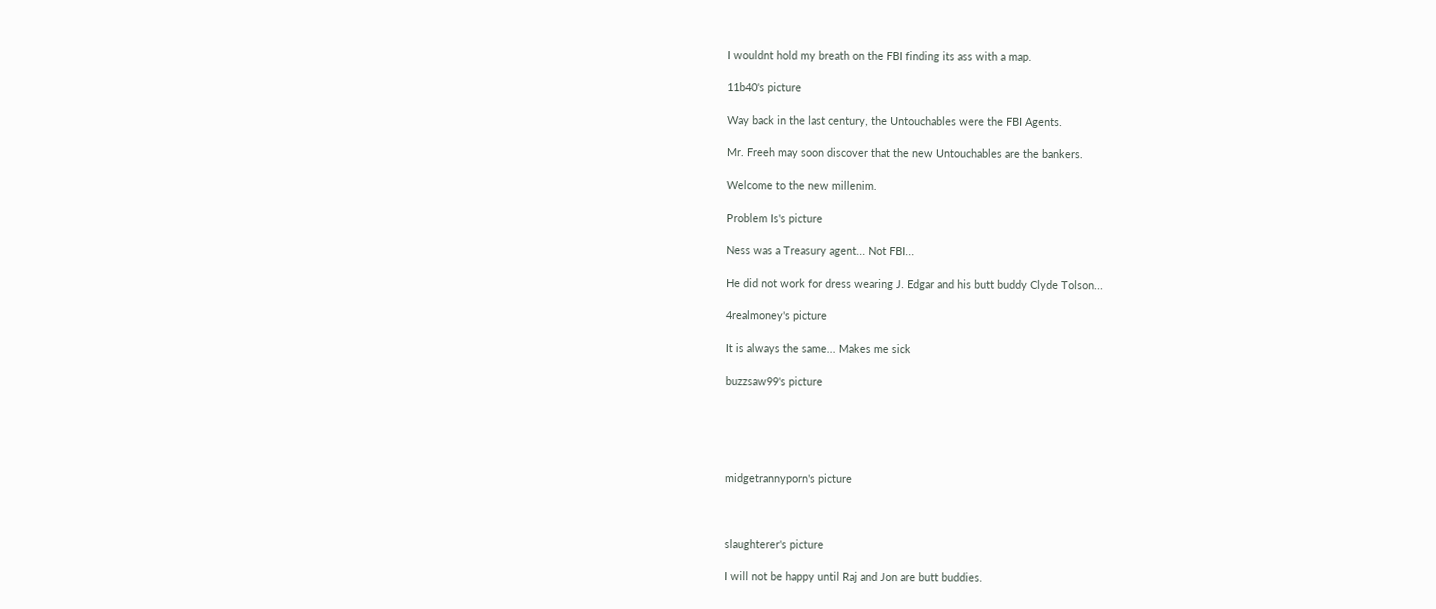I wouldnt hold my breath on the FBI finding its ass with a map.

11b40's picture

Way back in the last century, the Untouchables were the FBI Agents.

Mr. Freeh may soon discover that the new Untouchables are the bankers.

Welcome to the new millenim.

Problem Is's picture

Ness was a Treasury agent... Not FBI...

He did not work for dress wearing J. Edgar and his butt buddy Clyde Tolson...

4realmoney's picture

It is always the same... Makes me sick

buzzsaw99's picture





midgetrannyporn's picture



slaughterer's picture

I will not be happy until Raj and Jon are butt buddies.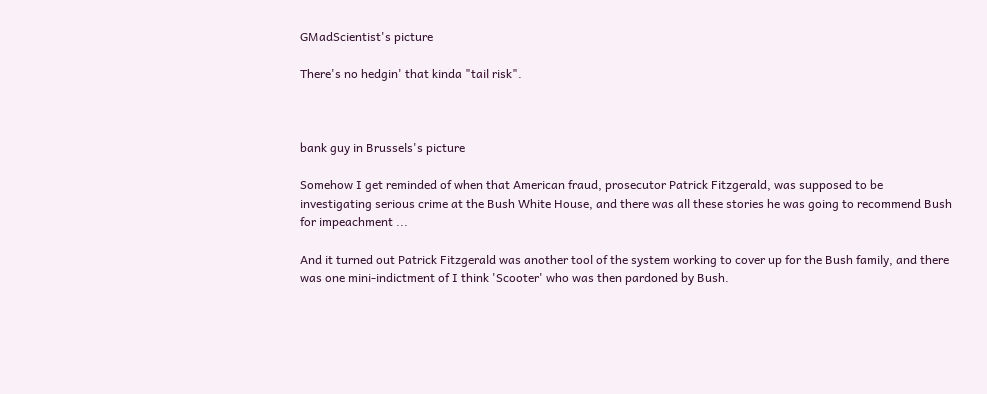GMadScientist's picture

There's no hedgin' that kinda "tail risk".



bank guy in Brussels's picture

Somehow I get reminded of when that American fraud, prosecutor Patrick Fitzgerald, was supposed to be investigating serious crime at the Bush White House, and there was all these stories he was going to recommend Bush for impeachment ...

And it turned out Patrick Fitzgerald was another tool of the system working to cover up for the Bush family, and there was one mini-indictment of I think 'Scooter' who was then pardoned by Bush.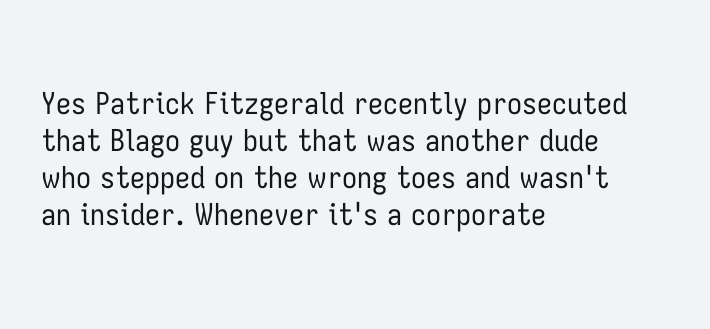Yes Patrick Fitzgerald recently prosecuted that Blago guy but that was another dude who stepped on the wrong toes and wasn't an insider. Whenever it's a corporate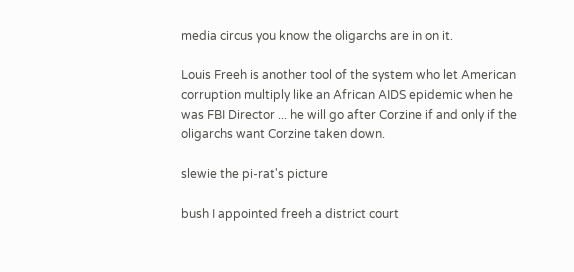media circus you know the oligarchs are in on it.

Louis Freeh is another tool of the system who let American corruption multiply like an African AIDS epidemic when he was FBI Director ... he will go after Corzine if and only if the oligarchs want Corzine taken down.

slewie the pi-rat's picture

bush I appointed freeh a district court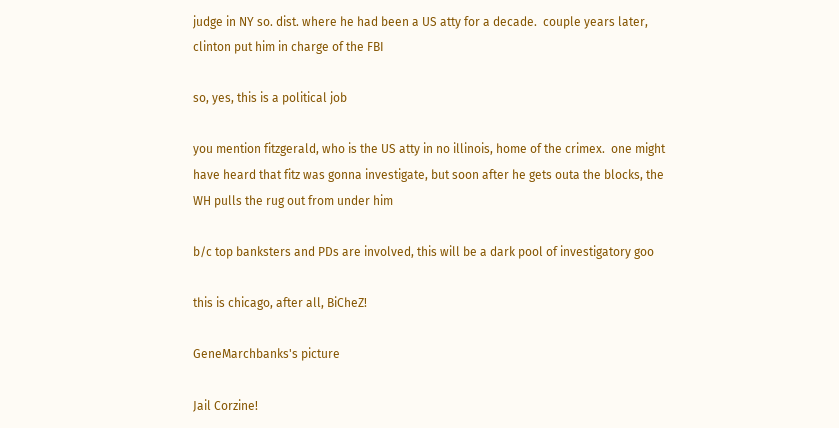judge in NY so. dist. where he had been a US atty for a decade.  couple years later, clinton put him in charge of the FBI

so, yes, this is a political job

you mention fitzgerald, who is the US atty in no illinois, home of the crimex.  one might have heard that fitz was gonna investigate, but soon after he gets outa the blocks, the WH pulls the rug out from under him

b/c top banksters and PDs are involved, this will be a dark pool of investigatory goo

this is chicago, after all, BiCheZ!

GeneMarchbanks's picture

Jail Corzine!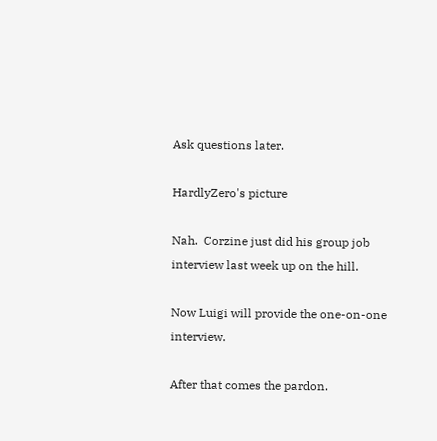Ask questions later.

HardlyZero's picture

Nah.  Corzine just did his group job interview last week up on the hill.

Now Luigi will provide the one-on-one interview.

After that comes the pardon.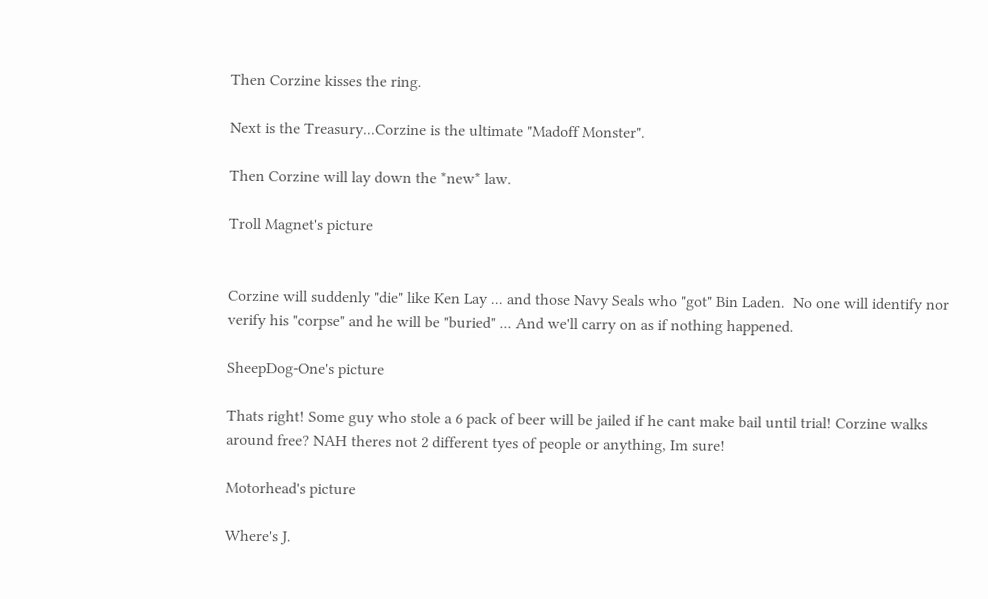Then Corzine kisses the ring.

Next is the Treasury...Corzine is the ultimate "Madoff Monster".

Then Corzine will lay down the *new* law.

Troll Magnet's picture


Corzine will suddenly "die" like Ken Lay ... and those Navy Seals who "got" Bin Laden.  No one will identify nor verify his "corpse" and he will be "buried" ... And we'll carry on as if nothing happened.

SheepDog-One's picture

Thats right! Some guy who stole a 6 pack of beer will be jailed if he cant make bail until trial! Corzine walks around free? NAH theres not 2 different tyes of people or anything, Im sure!

Motorhead's picture

Where's J.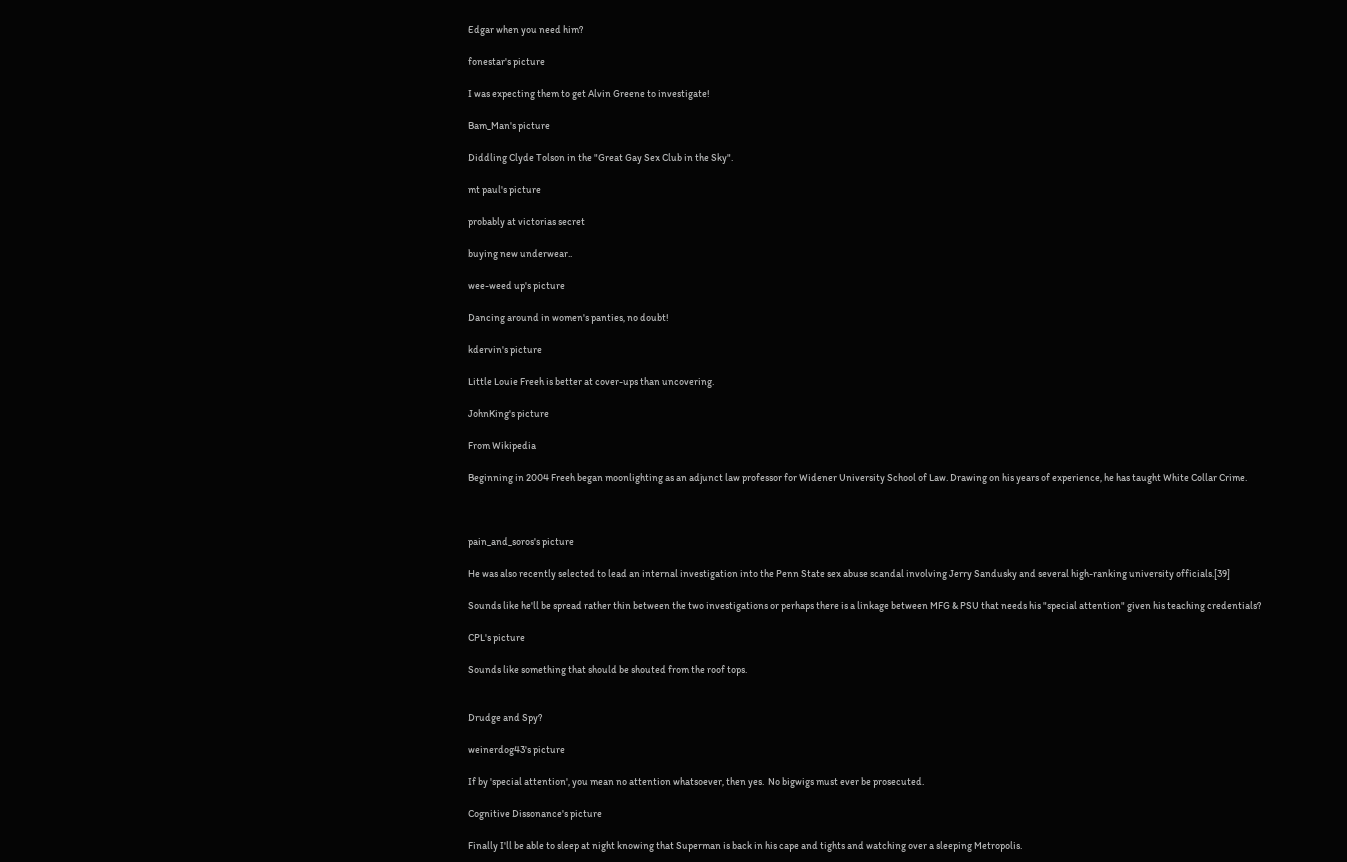Edgar when you need him?

fonestar's picture

I was expecting them to get Alvin Greene to investigate!

Bam_Man's picture

Diddling Clyde Tolson in the "Great Gay Sex Club in the Sky".

mt paul's picture

probably at victorias secret

buying new underwear..

wee-weed up's picture

Dancing around in women's panties, no doubt!

kdervin's picture

Little Louie Freeh is better at cover-ups than uncovering.

JohnKing's picture

From Wikipedia

Beginning in 2004 Freeh began moonlighting as an adjunct law professor for Widener University School of Law. Drawing on his years of experience, he has taught White Collar Crime.



pain_and_soros's picture

He was also recently selected to lead an internal investigation into the Penn State sex abuse scandal involving Jerry Sandusky and several high-ranking university officials.[39]

Sounds like he'll be spread rather thin between the two investigations or perhaps there is a linkage between MFG & PSU that needs his "special attention" given his teaching credentials?

CPL's picture

Sounds like something that should be shouted from the roof tops.


Drudge and Spy?

weinerdog43's picture

If by 'special attention', you mean no attention whatsoever, then yes.  No bigwigs must ever be prosecuted.

Cognitive Dissonance's picture

Finally I'll be able to sleep at night knowing that Superman is back in his cape and tights and watching over a sleeping Metropolis.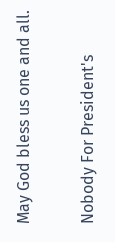May God bless us one and all.


Nobody For President's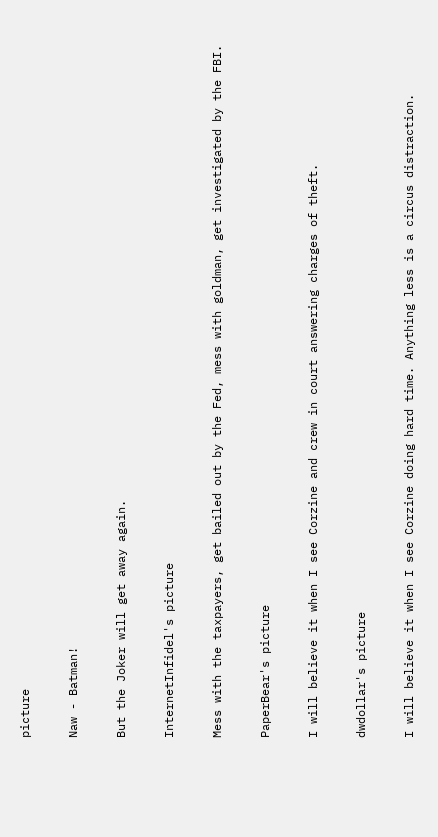picture

Naw - Batman!

But the Joker will get away again.

InternetInfidel's picture

Mess with the taxpayers, get bailed out by the Fed, mess with goldman, get investigated by the FBI.

PaperBear's picture

I will believe it when I see Corzine and crew in court answering charges of theft.

dwdollar's picture

I will believe it when I see Corzine doing hard time. Anything less is a circus distraction.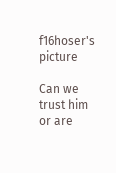f16hoser's picture

Can we trust him or are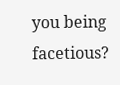you being facetious?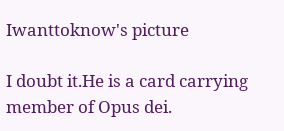Iwanttoknow's picture

I doubt it.He is a card carrying member of Opus dei.